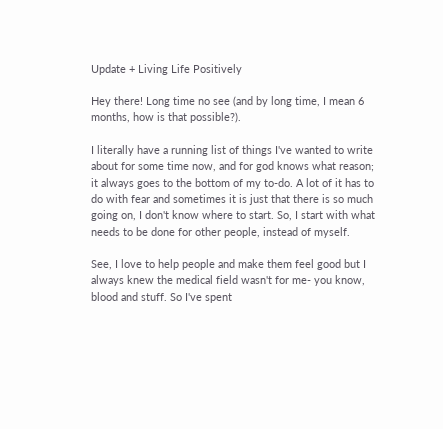Update + Living Life Positively

Hey there! Long time no see (and by long time, I mean 6 months, how is that possible?).

I literally have a running list of things I've wanted to write about for some time now, and for god knows what reason; it always goes to the bottom of my to-do. A lot of it has to do with fear and sometimes it is just that there is so much going on, I don't know where to start. So, I start with what needs to be done for other people, instead of myself.

See, I love to help people and make them feel good but I always knew the medical field wasn't for me- you know, blood and stuff. So I've spent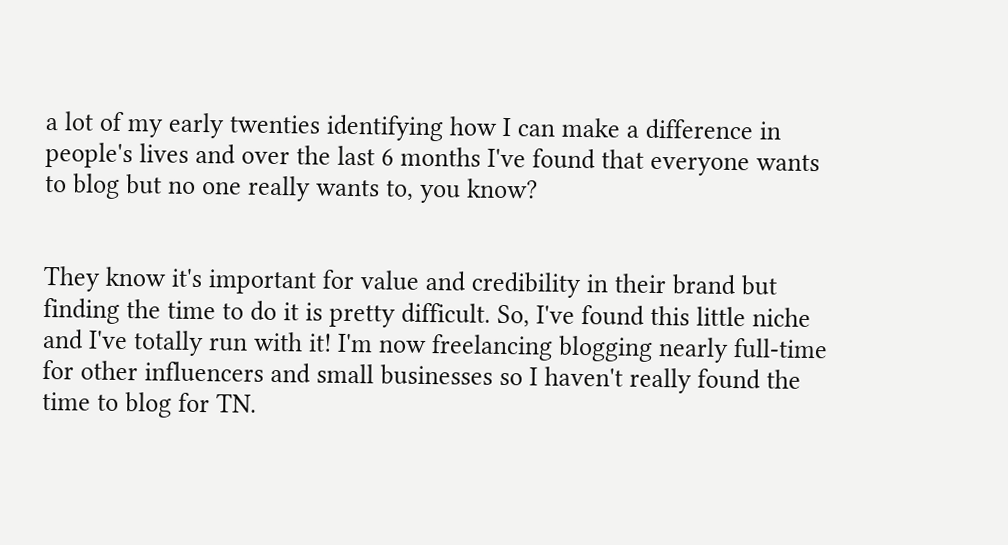a lot of my early twenties identifying how I can make a difference in people's lives and over the last 6 months I've found that everyone wants to blog but no one really wants to, you know?


They know it's important for value and credibility in their brand but finding the time to do it is pretty difficult. So, I've found this little niche and I've totally run with it! I'm now freelancing blogging nearly full-time for other influencers and small businesses so I haven't really found the time to blog for TN.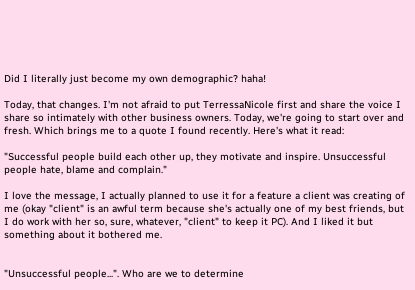Did I literally just become my own demographic? haha!

Today, that changes. I'm not afraid to put TerressaNicole first and share the voice I share so intimately with other business owners. Today, we're going to start over and fresh. Which brings me to a quote I found recently. Here's what it read:

"Successful people build each other up, they motivate and inspire. Unsuccessful people hate, blame and complain."

I love the message, I actually planned to use it for a feature a client was creating of me (okay "client" is an awful term because she's actually one of my best friends, but I do work with her so, sure, whatever, "client" to keep it PC). And I liked it but something about it bothered me.


"Unsuccessful people...". Who are we to determine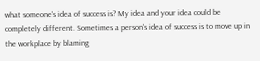what someone's idea of success is? My idea and your idea could be completely different. Sometimes a person's idea of success is to move up in the workplace by blaming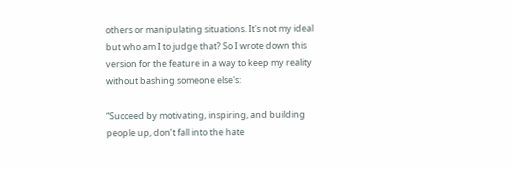others or manipulating situations. It's not my ideal but who am I to judge that? So I wrote down this version for the feature in a way to keep my reality without bashing someone else's:

“Succeed by motivating, inspiring, and building people up, don’t fall into the hate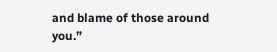and blame of those around you.”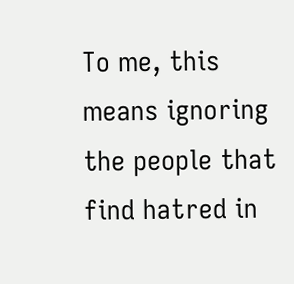To me, this means ignoring the people that find hatred in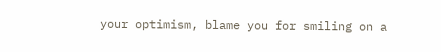your optimism, blame you for smiling on a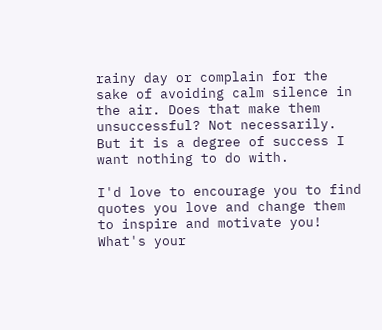rainy day or complain for the sake of avoiding calm silence in the air. Does that make them unsuccessful? Not necessarily. But it is a degree of success I want nothing to do with.

I'd love to encourage you to find quotes you love and change them to inspire and motivate you! What's your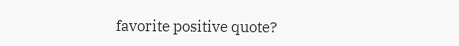favorite positive quote?